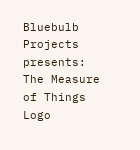Bluebulb Projects presents:
The Measure of Things Logo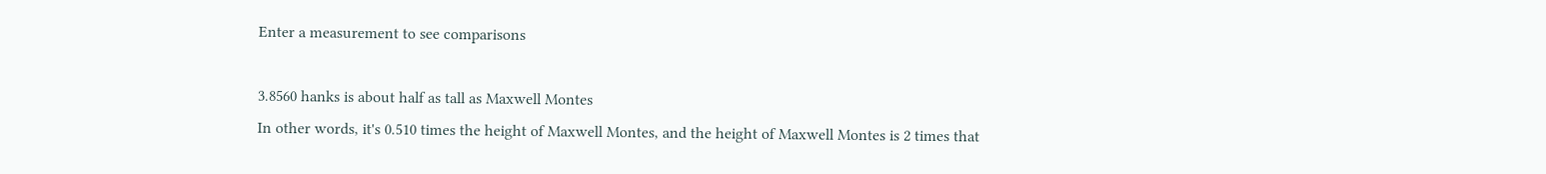Enter a measurement to see comparisons

3.8560 hanks is about half as tall as Maxwell Montes
In other words, it's 0.510 times the height of Maxwell Montes, and the height of Maxwell Montes is 2 times that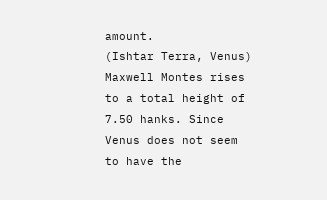amount.
(Ishtar Terra, Venus)
Maxwell Montes rises to a total height of 7.50 hanks. Since Venus does not seem to have the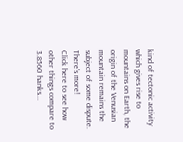kind of tectonic activity which gives rise to mountains on Earth, the origin of the Venusian mountain remains the subject of some dispute.
There's more!
Click here to see how other things compare to 3.8560 hanks...